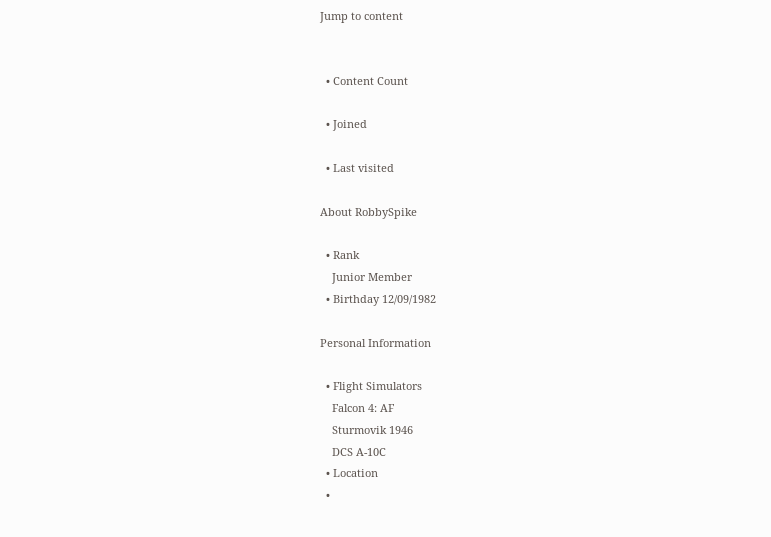Jump to content


  • Content Count

  • Joined

  • Last visited

About RobbySpike

  • Rank
    Junior Member
  • Birthday 12/09/1982

Personal Information

  • Flight Simulators
    Falcon 4: AF
    Sturmovik 1946
    DCS A-10C
  • Location
  •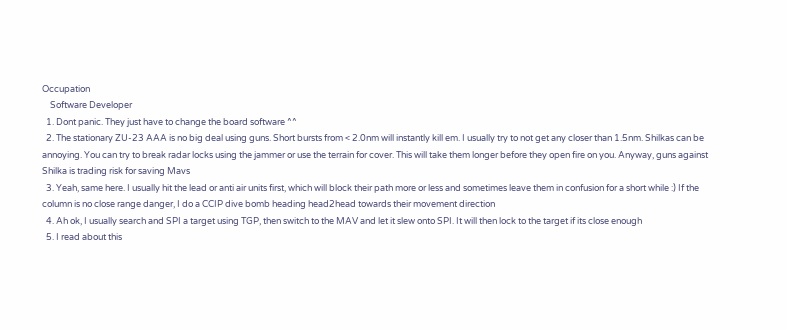Occupation
    Software Developer
  1. Dont panic. They just have to change the board software ^^
  2. The stationary ZU-23 AAA is no big deal using guns. Short bursts from < 2.0nm will instantly kill em. I usually try to not get any closer than 1.5nm. Shilkas can be annoying. You can try to break radar locks using the jammer or use the terrain for cover. This will take them longer before they open fire on you. Anyway, guns against Shilka is trading risk for saving Mavs
  3. Yeah, same here. I usually hit the lead or anti air units first, which will block their path more or less and sometimes leave them in confusion for a short while :) If the column is no close range danger, I do a CCIP dive bomb heading head2head towards their movement direction
  4. Ah ok, I usually search and SPI a target using TGP, then switch to the MAV and let it slew onto SPI. It will then lock to the target if its close enough
  5. I read about this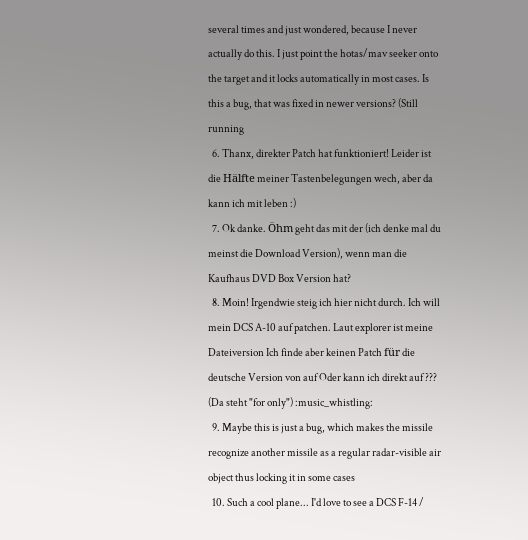several times and just wondered, because I never actually do this. I just point the hotas/mav seeker onto the target and it locks automatically in most cases. Is this a bug, that was fixed in newer versions? (Still running
  6. Thanx, direkter Patch hat funktioniert! Leider ist die Hälfte meiner Tastenbelegungen wech, aber da kann ich mit leben :)
  7. Ok danke. Öhm geht das mit der (ich denke mal du meinst die Download Version), wenn man die Kaufhaus DVD Box Version hat?
  8. Moin! Irgendwie steig ich hier nicht durch. Ich will mein DCS A-10 auf patchen. Laut explorer ist meine Dateiversion Ich finde aber keinen Patch für die deutsche Version von auf Oder kann ich direkt auf ??? (Da steht "for only") :music_whistling:
  9. Maybe this is just a bug, which makes the missile recognize another missile as a regular radar-visible air object thus locking it in some cases
  10. Such a cool plane... I'd love to see a DCS F-14 /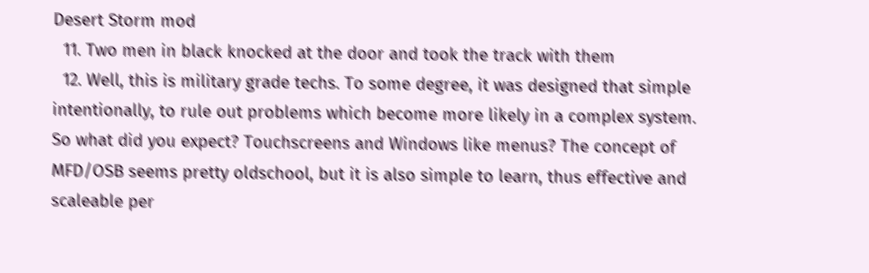Desert Storm mod
  11. Two men in black knocked at the door and took the track with them
  12. Well, this is military grade techs. To some degree, it was designed that simple intentionally, to rule out problems which become more likely in a complex system. So what did you expect? Touchscreens and Windows like menus? The concept of MFD/OSB seems pretty oldschool, but it is also simple to learn, thus effective and scaleable per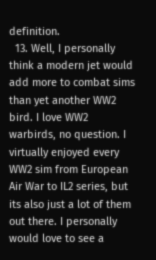definition.
  13. Well, I personally think a modern jet would add more to combat sims than yet another WW2 bird. I love WW2 warbirds, no question. I virtually enjoyed every WW2 sim from European Air War to IL2 series, but its also just a lot of them out there. I personally would love to see a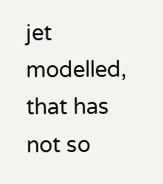jet modelled, that has not so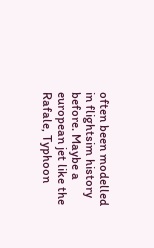often been modelled in flightsim history before. Maybe a european jet like the Rafale, Typhoon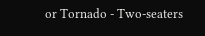or Tornado - Two-seaters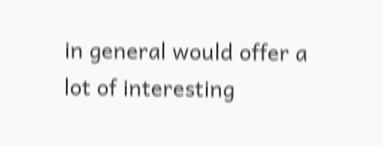in general would offer a lot of interesting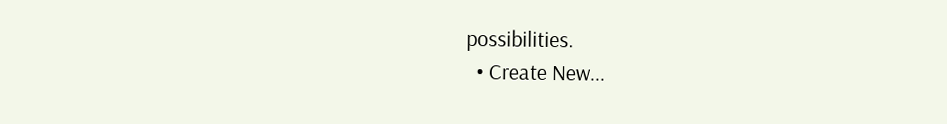possibilities.
  • Create New...